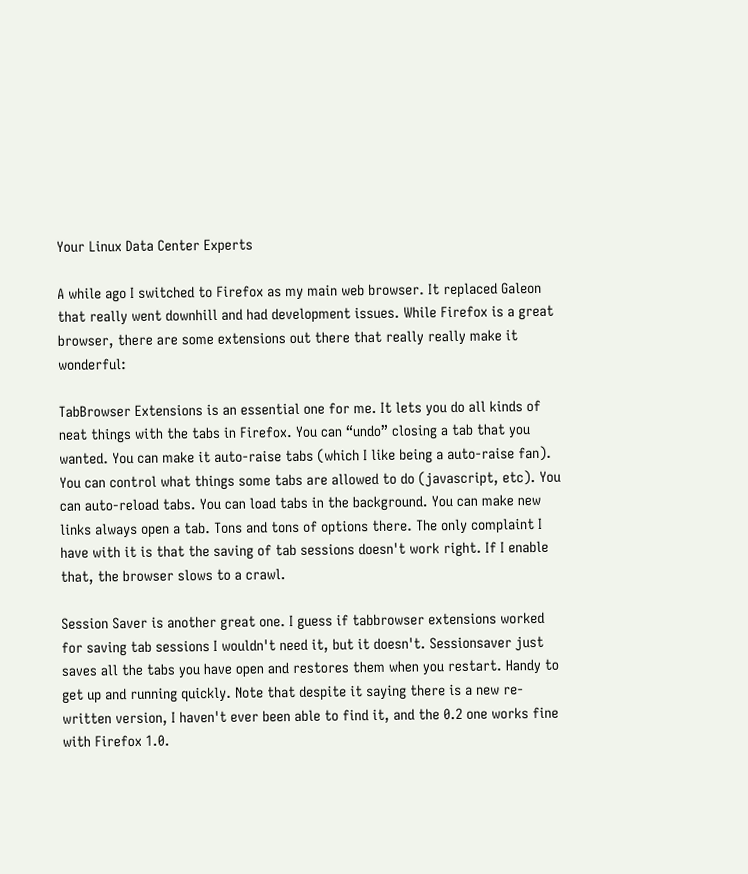Your Linux Data Center Experts

A while ago I switched to Firefox as my main web browser. It replaced Galeon that really went downhill and had development issues. While Firefox is a great browser, there are some extensions out there that really really make it wonderful:

TabBrowser Extensions is an essential one for me. It lets you do all kinds of neat things with the tabs in Firefox. You can “undo” closing a tab that you wanted. You can make it auto-raise tabs (which I like being a auto-raise fan). You can control what things some tabs are allowed to do (javascript, etc). You can auto-reload tabs. You can load tabs in the background. You can make new links always open a tab. Tons and tons of options there. The only complaint I have with it is that the saving of tab sessions doesn't work right. If I enable that, the browser slows to a crawl.

Session Saver is another great one. I guess if tabbrowser extensions worked for saving tab sessions I wouldn't need it, but it doesn't. Sessionsaver just saves all the tabs you have open and restores them when you restart. Handy to get up and running quickly. Note that despite it saying there is a new re-written version, I haven't ever been able to find it, and the 0.2 one works fine with Firefox 1.0.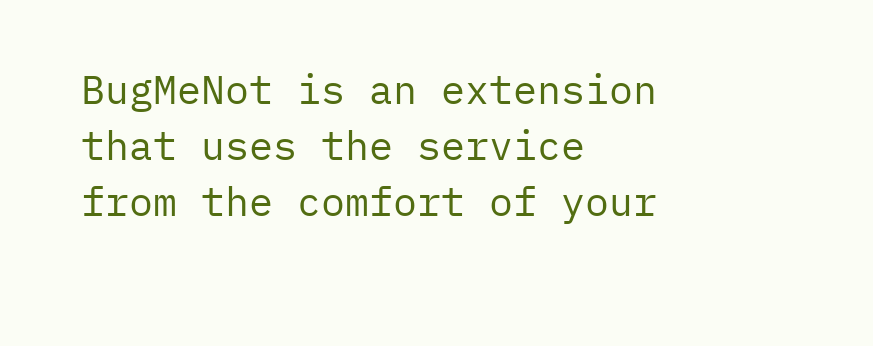BugMeNot is an extension that uses the service from the comfort of your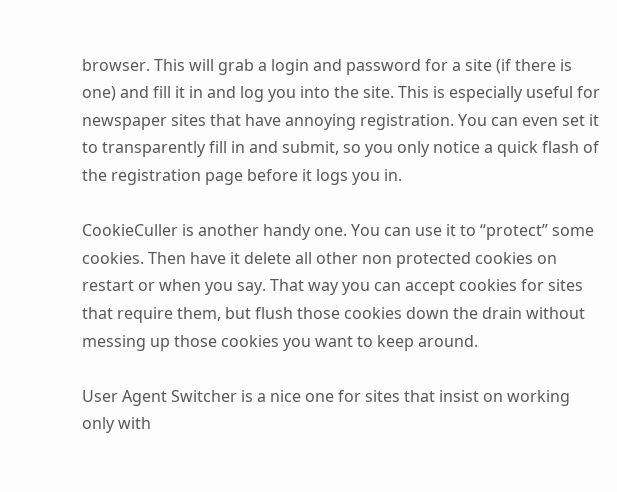browser. This will grab a login and password for a site (if there is one) and fill it in and log you into the site. This is especially useful for newspaper sites that have annoying registration. You can even set it to transparently fill in and submit, so you only notice a quick flash of the registration page before it logs you in.

CookieCuller is another handy one. You can use it to “protect” some cookies. Then have it delete all other non protected cookies on restart or when you say. That way you can accept cookies for sites that require them, but flush those cookies down the drain without messing up those cookies you want to keep around.

User Agent Switcher is a nice one for sites that insist on working only with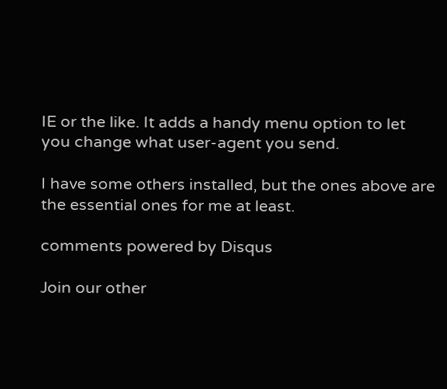IE or the like. It adds a handy menu option to let you change what user-agent you send.

I have some others installed, but the ones above are the essential ones for me at least.

comments powered by Disqus

Join our other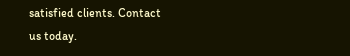satisfied clients. Contact us today.